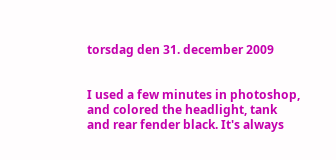torsdag den 31. december 2009


I used a few minutes in photoshop, and colored the headlight, tank and rear fender black. It's always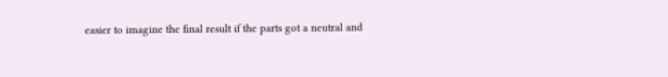easier to imagine the final result if the parts got a neutral and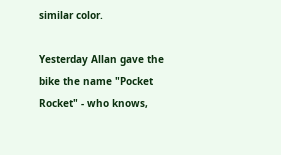similar color.

Yesterday Allan gave the bike the name "Pocket Rocket" - who knows,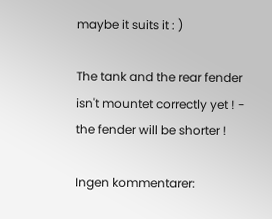maybe it suits it : )

The tank and the rear fender isn't mountet correctly yet ! - the fender will be shorter !

Ingen kommentarer: